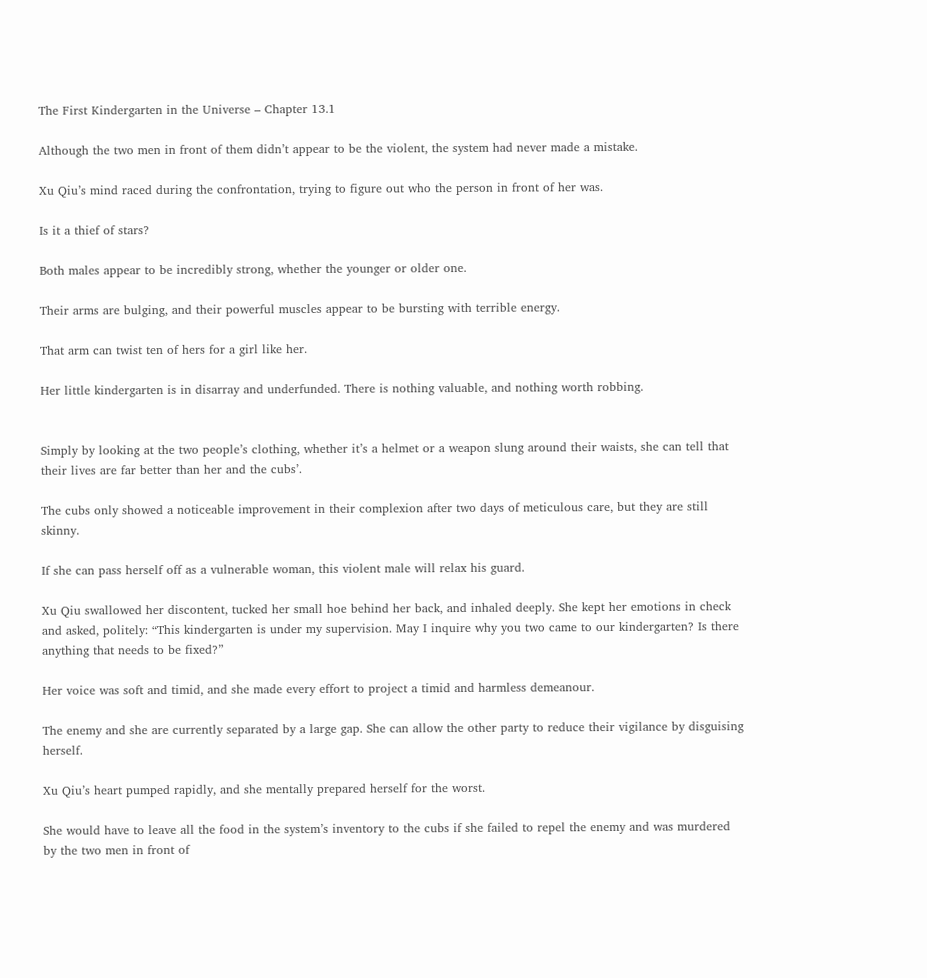The First Kindergarten in the Universe – Chapter 13.1

Although the two men in front of them didn’t appear to be the violent, the system had never made a mistake.

Xu Qiu’s mind raced during the confrontation, trying to figure out who the person in front of her was.

Is it a thief of stars?

Both males appear to be incredibly strong, whether the younger or older one.

Their arms are bulging, and their powerful muscles appear to be bursting with terrible energy.

That arm can twist ten of hers for a girl like her.

Her little kindergarten is in disarray and underfunded. There is nothing valuable, and nothing worth robbing.


Simply by looking at the two people’s clothing, whether it’s a helmet or a weapon slung around their waists, she can tell that their lives are far better than her and the cubs’.

The cubs only showed a noticeable improvement in their complexion after two days of meticulous care, but they are still skinny.

If she can pass herself off as a vulnerable woman, this violent male will relax his guard.

Xu Qiu swallowed her discontent, tucked her small hoe behind her back, and inhaled deeply. She kept her emotions in check and asked, politely: “This kindergarten is under my supervision. May I inquire why you two came to our kindergarten? Is there anything that needs to be fixed?”

Her voice was soft and timid, and she made every effort to project a timid and harmless demeanour.

The enemy and she are currently separated by a large gap. She can allow the other party to reduce their vigilance by disguising herself.

Xu Qiu’s heart pumped rapidly, and she mentally prepared herself for the worst.

She would have to leave all the food in the system’s inventory to the cubs if she failed to repel the enemy and was murdered by the two men in front of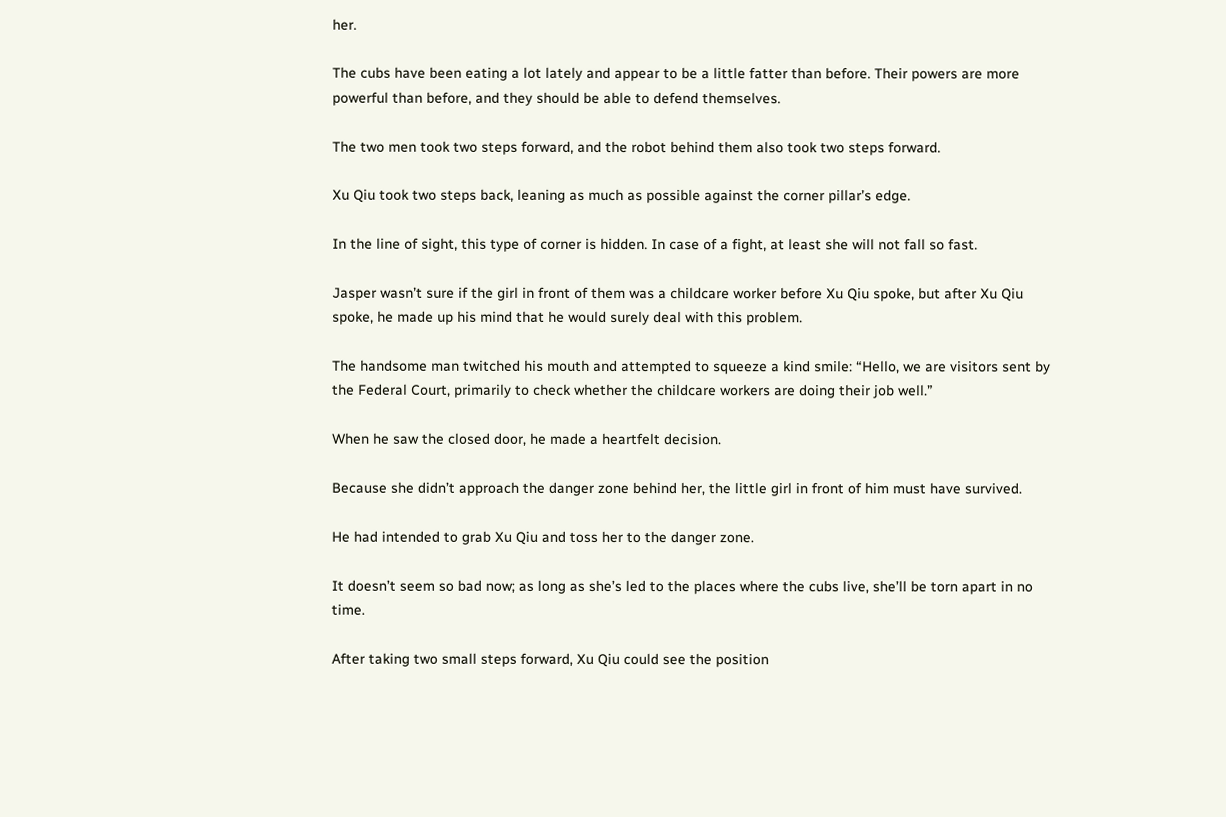her.

The cubs have been eating a lot lately and appear to be a little fatter than before. Their powers are more powerful than before, and they should be able to defend themselves.

The two men took two steps forward, and the robot behind them also took two steps forward.

Xu Qiu took two steps back, leaning as much as possible against the corner pillar’s edge.

In the line of sight, this type of corner is hidden. In case of a fight, at least she will not fall so fast.

Jasper wasn’t sure if the girl in front of them was a childcare worker before Xu Qiu spoke, but after Xu Qiu spoke, he made up his mind that he would surely deal with this problem.

The handsome man twitched his mouth and attempted to squeeze a kind smile: “Hello, we are visitors sent by the Federal Court, primarily to check whether the childcare workers are doing their job well.”

When he saw the closed door, he made a heartfelt decision.

Because she didn’t approach the danger zone behind her, the little girl in front of him must have survived.

He had intended to grab Xu Qiu and toss her to the danger zone.

It doesn’t seem so bad now; as long as she’s led to the places where the cubs live, she’ll be torn apart in no time.

After taking two small steps forward, Xu Qiu could see the position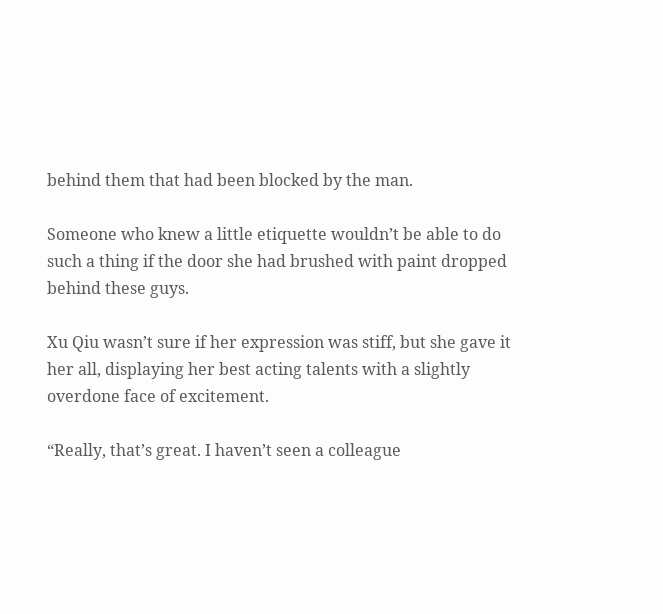behind them that had been blocked by the man.

Someone who knew a little etiquette wouldn’t be able to do such a thing if the door she had brushed with paint dropped behind these guys.

Xu Qiu wasn’t sure if her expression was stiff, but she gave it her all, displaying her best acting talents with a slightly overdone face of excitement.

“Really, that’s great. I haven’t seen a colleague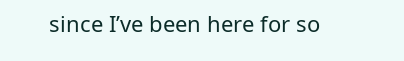since I’ve been here for so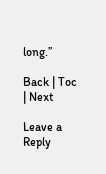long.”

Back | Toc | Next

Leave a Reply